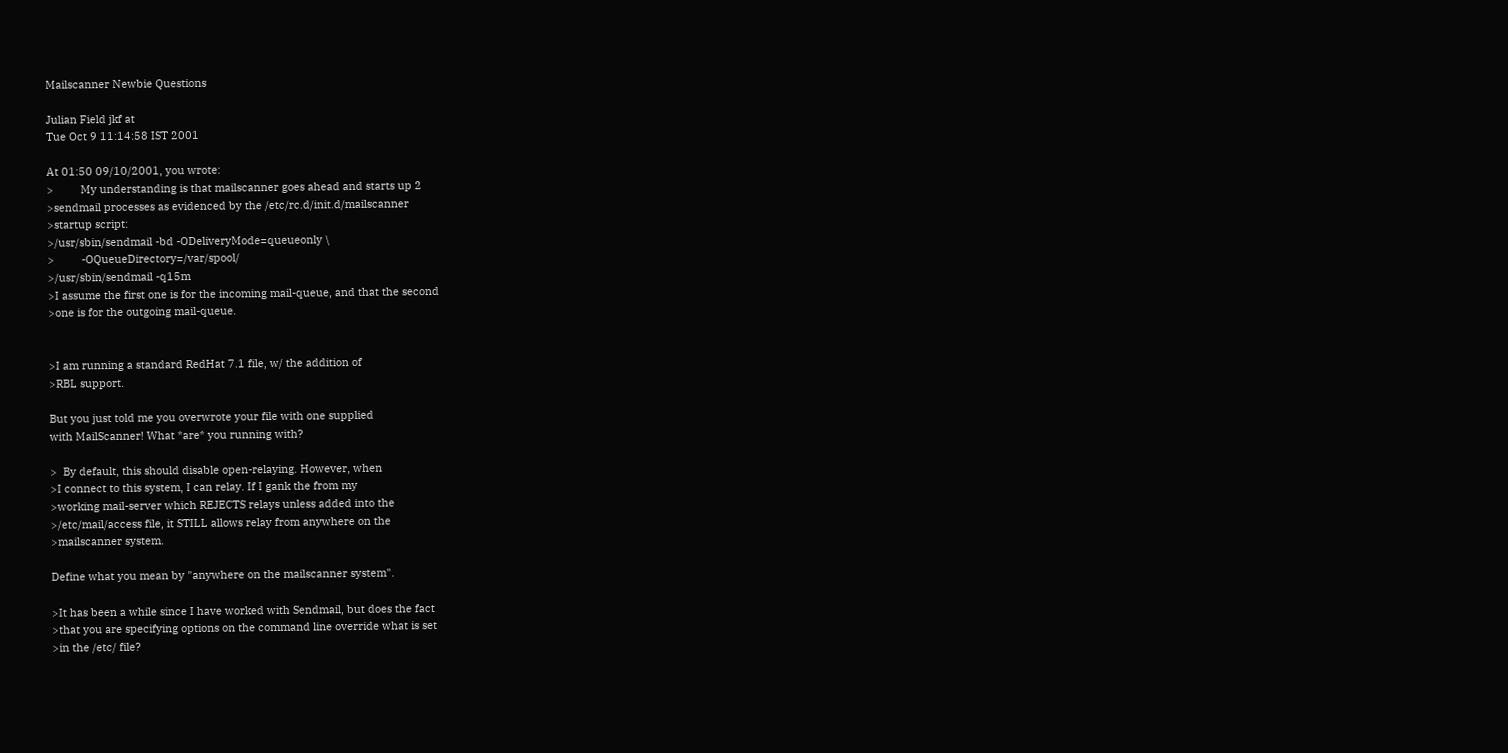Mailscanner Newbie Questions

Julian Field jkf at
Tue Oct 9 11:14:58 IST 2001

At 01:50 09/10/2001, you wrote:
>         My understanding is that mailscanner goes ahead and starts up 2
>sendmail processes as evidenced by the /etc/rc.d/init.d/mailscanner
>startup script:
>/usr/sbin/sendmail -bd -ODeliveryMode=queueonly \
>         -OQueueDirectory=/var/spool/
>/usr/sbin/sendmail -q15m
>I assume the first one is for the incoming mail-queue, and that the second
>one is for the outgoing mail-queue.


>I am running a standard RedHat 7.1 file, w/ the addition of
>RBL support.

But you just told me you overwrote your file with one supplied
with MailScanner! What *are* you running with?

>  By default, this should disable open-relaying. However, when
>I connect to this system, I can relay. If I gank the from my
>working mail-server which REJECTS relays unless added into the
>/etc/mail/access file, it STILL allows relay from anywhere on the
>mailscanner system.

Define what you mean by "anywhere on the mailscanner system".

>It has been a while since I have worked with Sendmail, but does the fact
>that you are specifying options on the command line override what is set
>in the /etc/ file?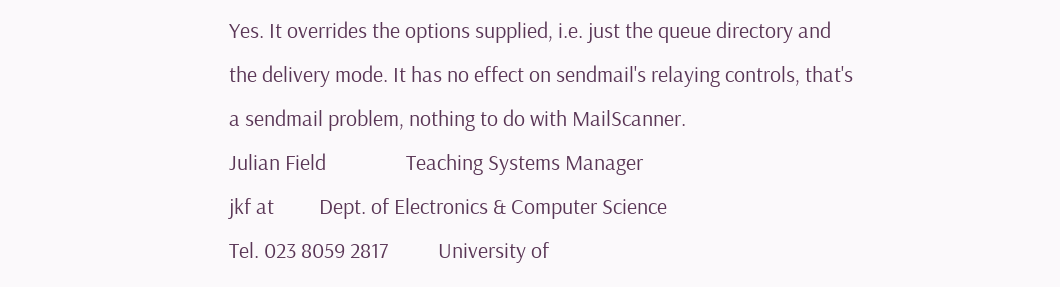Yes. It overrides the options supplied, i.e. just the queue directory and
the delivery mode. It has no effect on sendmail's relaying controls, that's
a sendmail problem, nothing to do with MailScanner.
Julian Field                Teaching Systems Manager
jkf at         Dept. of Electronics & Computer Science
Tel. 023 8059 2817          University of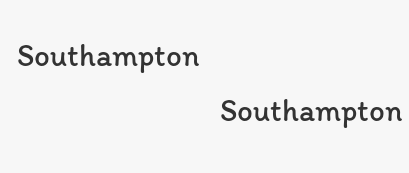Southampton
                             Southampton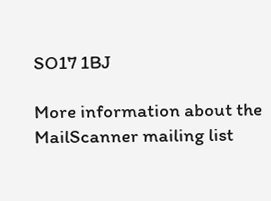SO17 1BJ

More information about the MailScanner mailing list